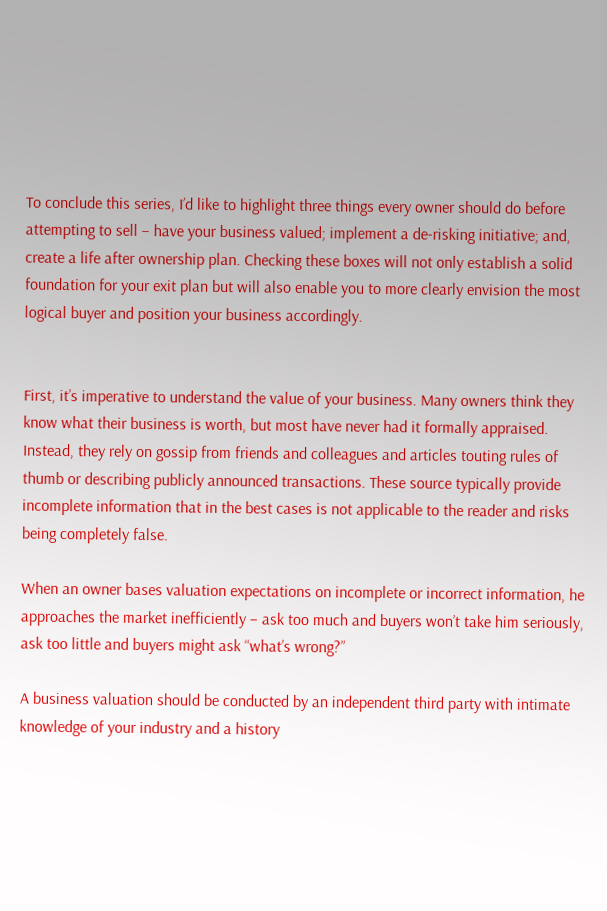To conclude this series, I’d like to highlight three things every owner should do before attempting to sell – have your business valued; implement a de-risking initiative; and, create a life after ownership plan. Checking these boxes will not only establish a solid foundation for your exit plan but will also enable you to more clearly envision the most logical buyer and position your business accordingly.


First, it’s imperative to understand the value of your business. Many owners think they know what their business is worth, but most have never had it formally appraised. Instead, they rely on gossip from friends and colleagues and articles touting rules of thumb or describing publicly announced transactions. These source typically provide incomplete information that in the best cases is not applicable to the reader and risks being completely false.

When an owner bases valuation expectations on incomplete or incorrect information, he approaches the market inefficiently – ask too much and buyers won’t take him seriously, ask too little and buyers might ask “what’s wrong?”

A business valuation should be conducted by an independent third party with intimate knowledge of your industry and a history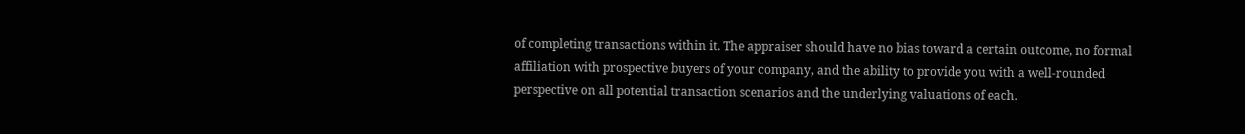of completing transactions within it. The appraiser should have no bias toward a certain outcome, no formal affiliation with prospective buyers of your company, and the ability to provide you with a well-rounded perspective on all potential transaction scenarios and the underlying valuations of each.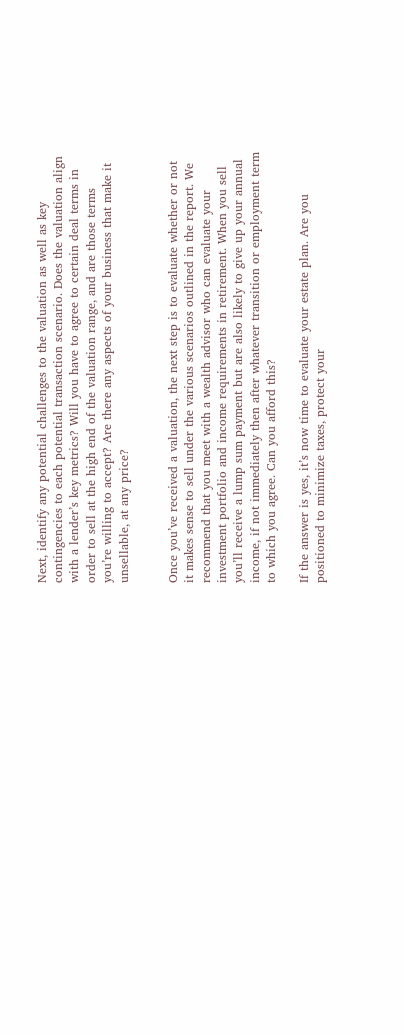Next, identify any potential challenges to the valuation as well as key contingencies to each potential transaction scenario. Does the valuation align with a lender’s key metrics? Will you have to agree to certain deal terms in order to sell at the high end of the valuation range, and are those terms you’re willing to accept? Are there any aspects of your business that make it unsellable, at any price?


Once you’ve received a valuation, the next step is to evaluate whether or not it makes sense to sell under the various scenarios outlined in the report. We recommend that you meet with a wealth advisor who can evaluate your investment portfolio and income requirements in retirement. When you sell you’ll receive a lump sum payment but are also likely to give up your annual income, if not immediately then after whatever transition or employment term to which you agree. Can you afford this?

If the answer is yes, it’s now time to evaluate your estate plan. Are you positioned to minimize taxes, protect your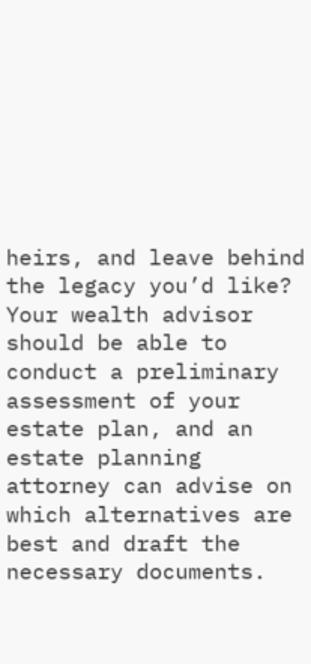heirs, and leave behind the legacy you’d like? Your wealth advisor should be able to conduct a preliminary assessment of your estate plan, and an estate planning attorney can advise on which alternatives are best and draft the necessary documents.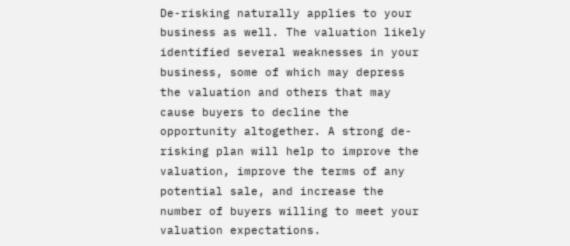De-risking naturally applies to your business as well. The valuation likely identified several weaknesses in your business, some of which may depress the valuation and others that may cause buyers to decline the opportunity altogether. A strong de-risking plan will help to improve the valuation, improve the terms of any potential sale, and increase the number of buyers willing to meet your valuation expectations.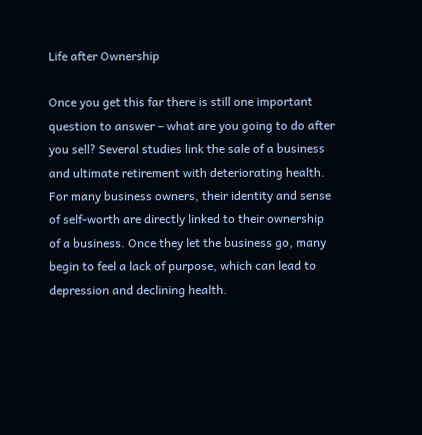Life after Ownership

Once you get this far there is still one important question to answer – what are you going to do after you sell? Several studies link the sale of a business and ultimate retirement with deteriorating health. For many business owners, their identity and sense of self-worth are directly linked to their ownership of a business. Once they let the business go, many begin to feel a lack of purpose, which can lead to depression and declining health.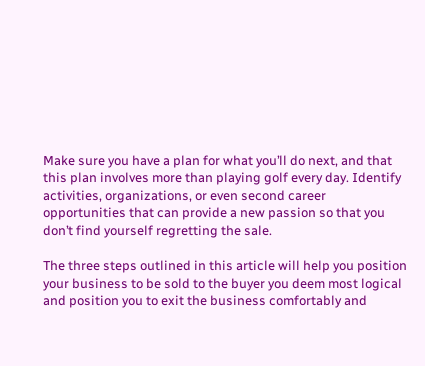Make sure you have a plan for what you’ll do next, and that this plan involves more than playing golf every day. Identify activities, organizations, or even second career opportunities that can provide a new passion so that you don’t find yourself regretting the sale.

The three steps outlined in this article will help you position your business to be sold to the buyer you deem most logical and position you to exit the business comfortably and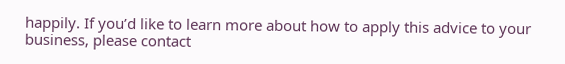happily. If you’d like to learn more about how to apply this advice to your business, please contact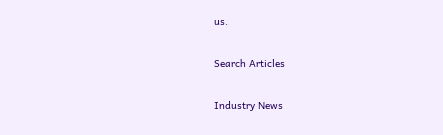us.

Search Articles

Industry News